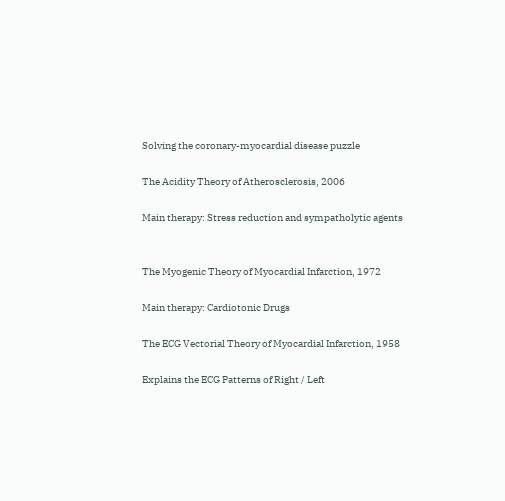Solving the coronary-myocardial disease puzzle

The Acidity Theory of Atherosclerosis, 2006

Main therapy: Stress reduction and sympatholytic agents


The Myogenic Theory of Myocardial Infarction, 1972

Main therapy: Cardiotonic Drugs

The ECG Vectorial Theory of Myocardial Infarction, 1958

Explains the ECG Patterns of Right / Left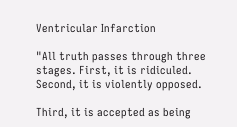Ventricular Infarction

"All truth passes through three stages. First, it is ridiculed. Second, it is violently opposed.

Third, it is accepted as being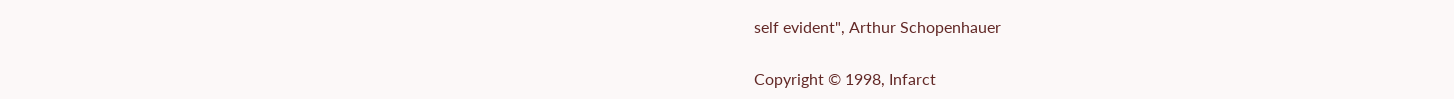self evident", Arthur Schopenhauer


Copyright © 1998, Infarct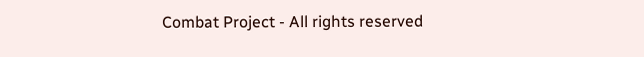Combat Project - All rights reserved